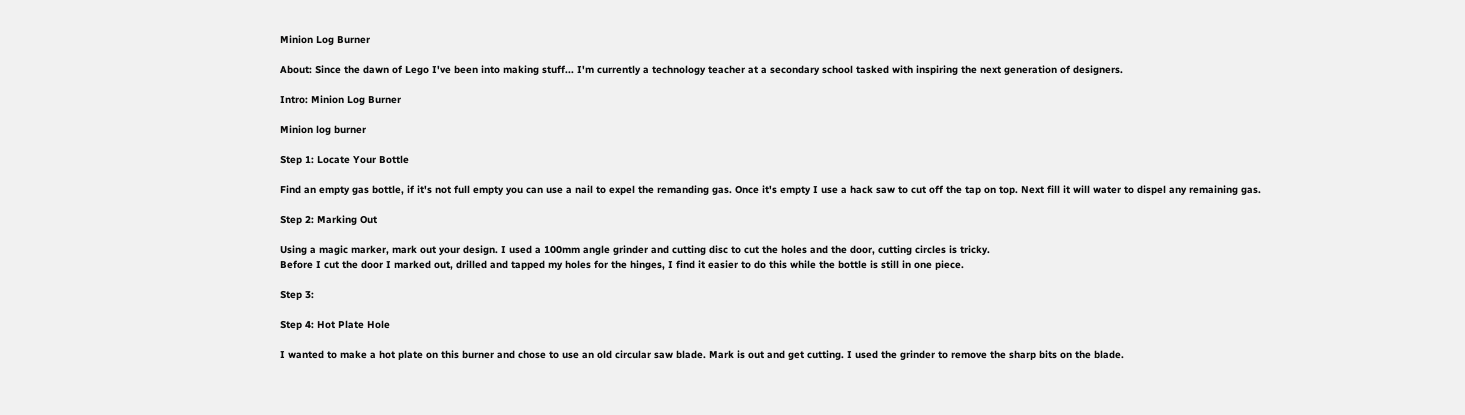Minion Log Burner

About: Since the dawn of Lego I've been into making stuff... I'm currently a technology teacher at a secondary school tasked with inspiring the next generation of designers.

Intro: Minion Log Burner

Minion log burner

Step 1: Locate Your Bottle

Find an empty gas bottle, if it's not full empty you can use a nail to expel the remanding gas. Once it's empty I use a hack saw to cut off the tap on top. Next fill it will water to dispel any remaining gas.

Step 2: Marking Out

Using a magic marker, mark out your design. I used a 100mm angle grinder and cutting disc to cut the holes and the door, cutting circles is tricky.
Before I cut the door I marked out, drilled and tapped my holes for the hinges, I find it easier to do this while the bottle is still in one piece.

Step 3:

Step 4: Hot Plate Hole

I wanted to make a hot plate on this burner and chose to use an old circular saw blade. Mark is out and get cutting. I used the grinder to remove the sharp bits on the blade.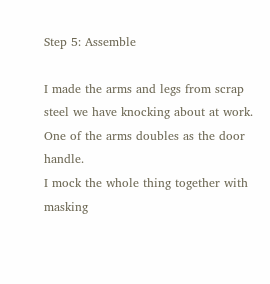Step 5: Assemble

I made the arms and legs from scrap steel we have knocking about at work. One of the arms doubles as the door handle.
I mock the whole thing together with masking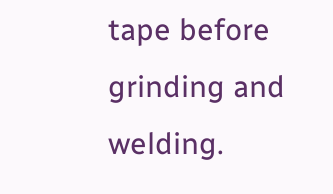tape before grinding and welding.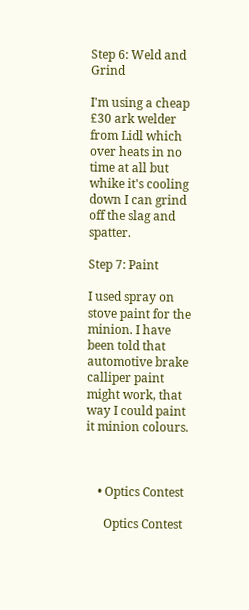Step 6: Weld and Grind

I'm using a cheap £30 ark welder from Lidl which over heats in no time at all but whike it's cooling down I can grind off the slag and spatter.

Step 7: Paint

I used spray on stove paint for the minion. I have been told that automotive brake calliper paint might work, that way I could paint it minion colours.



    • Optics Contest

      Optics Contest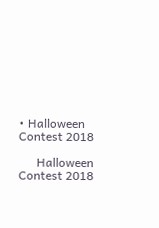• Halloween Contest 2018

      Halloween Contest 2018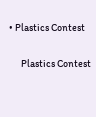• Plastics Contest

      Plastics Contest